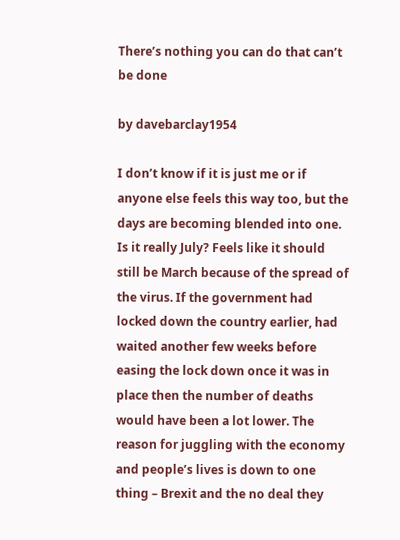There’s nothing you can do that can’t be done

by davebarclay1954

I don’t know if it is just me or if anyone else feels this way too, but the days are becoming blended into one. Is it really July? Feels like it should still be March because of the spread of the virus. If the government had locked down the country earlier, had waited another few weeks before easing the lock down once it was in place then the number of deaths would have been a lot lower. The reason for juggling with the economy and people’s lives is down to one thing – Brexit and the no deal they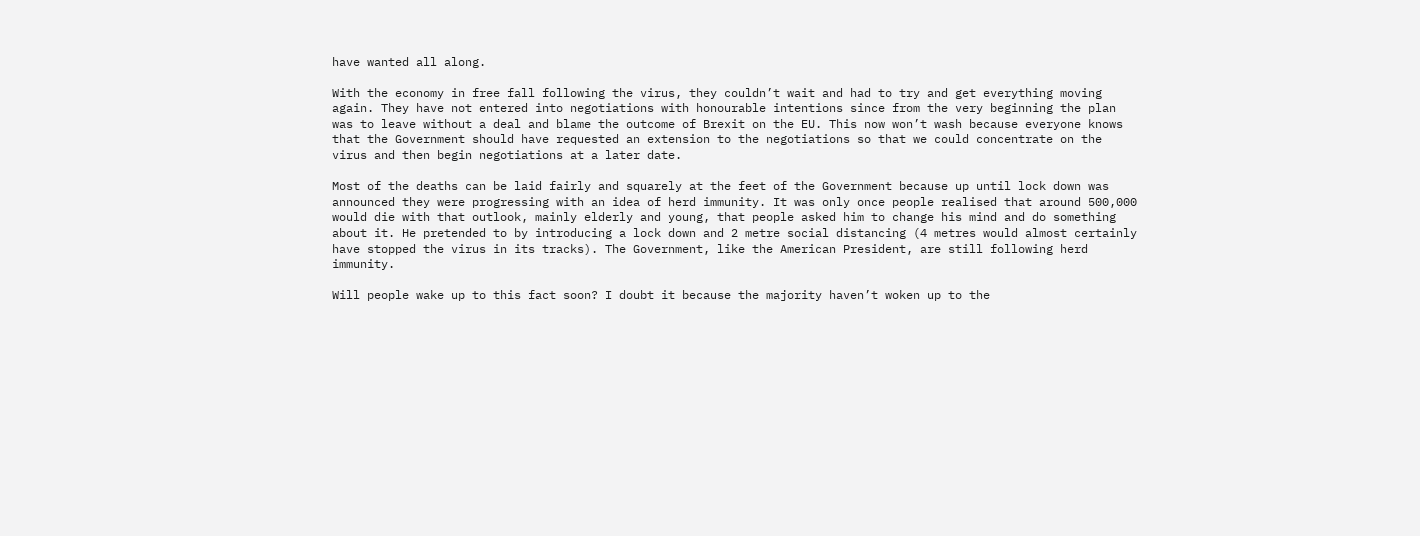have wanted all along.

With the economy in free fall following the virus, they couldn’t wait and had to try and get everything moving again. They have not entered into negotiations with honourable intentions since from the very beginning the plan was to leave without a deal and blame the outcome of Brexit on the EU. This now won’t wash because everyone knows that the Government should have requested an extension to the negotiations so that we could concentrate on the virus and then begin negotiations at a later date.

Most of the deaths can be laid fairly and squarely at the feet of the Government because up until lock down was announced they were progressing with an idea of herd immunity. It was only once people realised that around 500,000 would die with that outlook, mainly elderly and young, that people asked him to change his mind and do something about it. He pretended to by introducing a lock down and 2 metre social distancing (4 metres would almost certainly have stopped the virus in its tracks). The Government, like the American President, are still following herd immunity.

Will people wake up to this fact soon? I doubt it because the majority haven’t woken up to the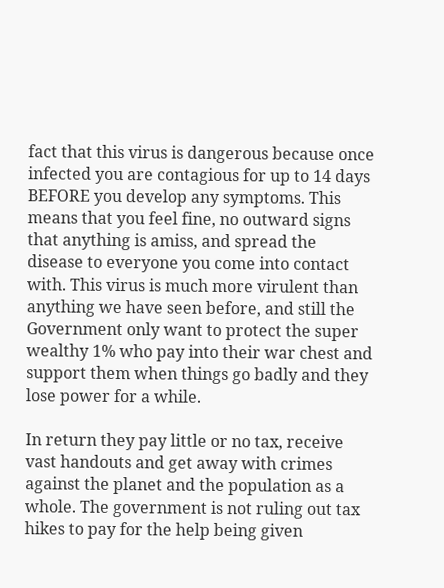fact that this virus is dangerous because once infected you are contagious for up to 14 days BEFORE you develop any symptoms. This means that you feel fine, no outward signs that anything is amiss, and spread the disease to everyone you come into contact with. This virus is much more virulent than anything we have seen before, and still the Government only want to protect the super wealthy 1% who pay into their war chest and support them when things go badly and they lose power for a while.

In return they pay little or no tax, receive vast handouts and get away with crimes against the planet and the population as a whole. The government is not ruling out tax hikes to pay for the help being given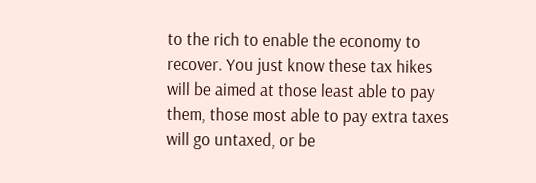to the rich to enable the economy to recover. You just know these tax hikes will be aimed at those least able to pay them, those most able to pay extra taxes will go untaxed, or be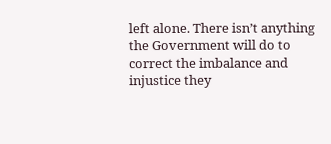left alone. There isn’t anything the Government will do to correct the imbalance and injustice they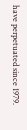have perpetuated since 1979.